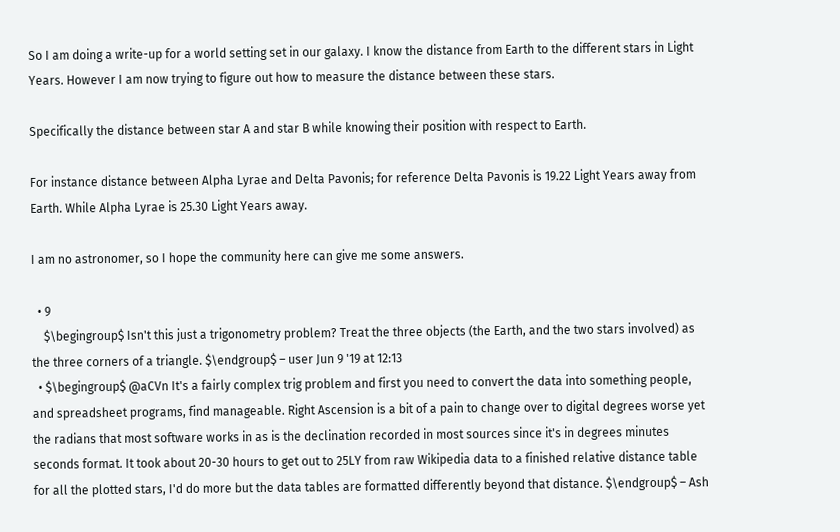So I am doing a write-up for a world setting set in our galaxy. I know the distance from Earth to the different stars in Light Years. However I am now trying to figure out how to measure the distance between these stars.

Specifically the distance between star A and star B while knowing their position with respect to Earth.

For instance distance between Alpha Lyrae and Delta Pavonis; for reference Delta Pavonis is 19.22 Light Years away from Earth. While Alpha Lyrae is 25.30 Light Years away.

I am no astronomer, so I hope the community here can give me some answers.

  • 9
    $\begingroup$ Isn't this just a trigonometry problem? Treat the three objects (the Earth, and the two stars involved) as the three corners of a triangle. $\endgroup$ – user Jun 9 '19 at 12:13
  • $\begingroup$ @aCVn It's a fairly complex trig problem and first you need to convert the data into something people, and spreadsheet programs, find manageable. Right Ascension is a bit of a pain to change over to digital degrees worse yet the radians that most software works in as is the declination recorded in most sources since it's in degrees minutes seconds format. It took about 20-30 hours to get out to 25LY from raw Wikipedia data to a finished relative distance table for all the plotted stars, I'd do more but the data tables are formatted differently beyond that distance. $\endgroup$ – Ash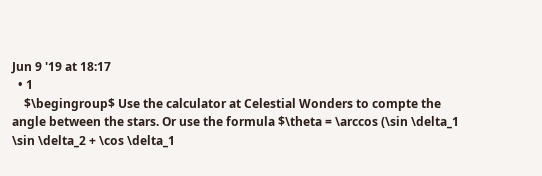Jun 9 '19 at 18:17
  • 1
    $\begingroup$ Use the calculator at Celestial Wonders to compte the angle between the stars. Or use the formula $\theta = \arccos (\sin \delta_1 \sin \delta_2 + \cos \delta_1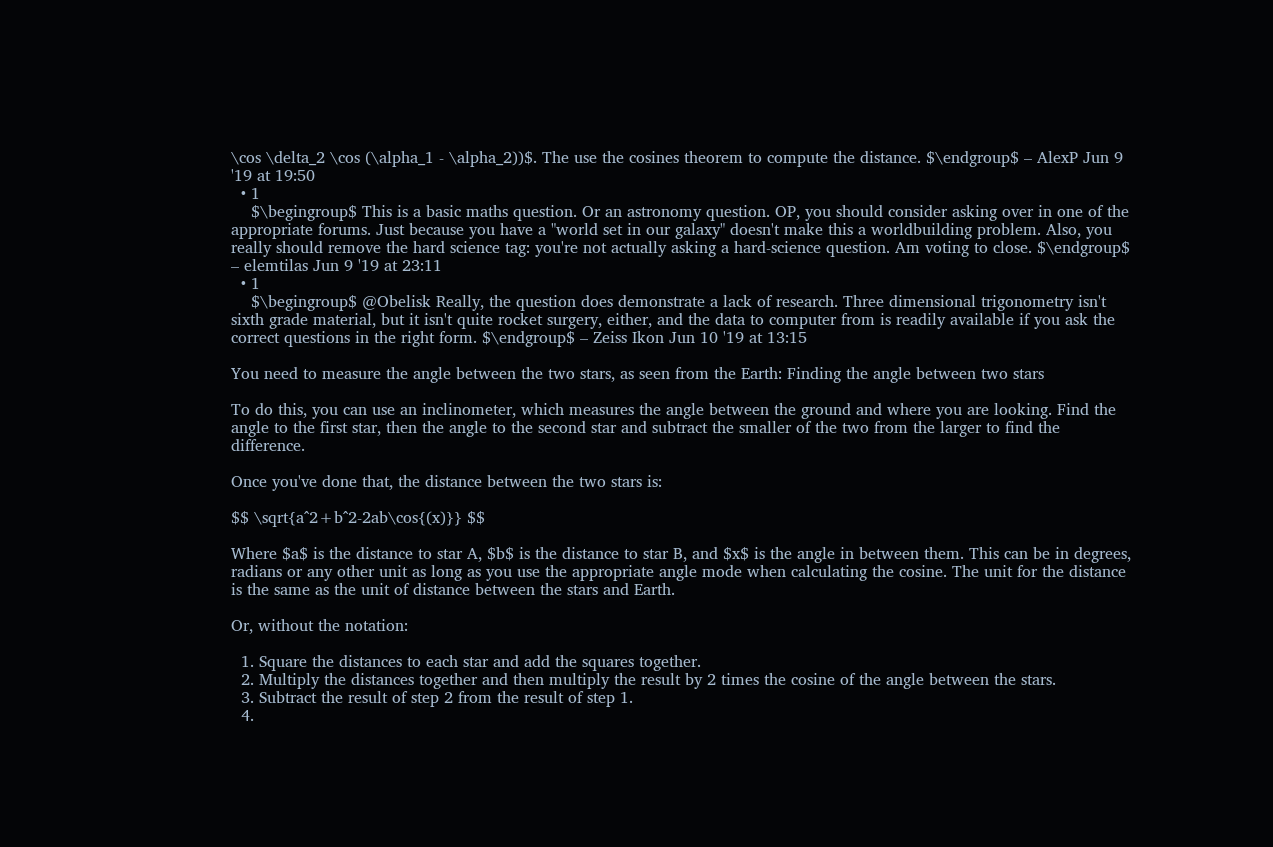\cos \delta_2 \cos (\alpha_1 - \alpha_2))$. The use the cosines theorem to compute the distance. $\endgroup$ – AlexP Jun 9 '19 at 19:50
  • 1
    $\begingroup$ This is a basic maths question. Or an astronomy question. OP, you should consider asking over in one of the appropriate forums. Just because you have a "world set in our galaxy" doesn't make this a worldbuilding problem. Also, you really should remove the hard science tag: you're not actually asking a hard-science question. Am voting to close. $\endgroup$ – elemtilas Jun 9 '19 at 23:11
  • 1
    $\begingroup$ @Obelisk Really, the question does demonstrate a lack of research. Three dimensional trigonometry isn't sixth grade material, but it isn't quite rocket surgery, either, and the data to computer from is readily available if you ask the correct questions in the right form. $\endgroup$ – Zeiss Ikon Jun 10 '19 at 13:15

You need to measure the angle between the two stars, as seen from the Earth: Finding the angle between two stars

To do this, you can use an inclinometer, which measures the angle between the ground and where you are looking. Find the angle to the first star, then the angle to the second star and subtract the smaller of the two from the larger to find the difference.

Once you've done that, the distance between the two stars is:

$$ \sqrt{a^2+b^2-2ab\cos{(x)}} $$

Where $a$ is the distance to star A, $b$ is the distance to star B, and $x$ is the angle in between them. This can be in degrees, radians or any other unit as long as you use the appropriate angle mode when calculating the cosine. The unit for the distance is the same as the unit of distance between the stars and Earth.

Or, without the notation:

  1. Square the distances to each star and add the squares together.
  2. Multiply the distances together and then multiply the result by 2 times the cosine of the angle between the stars.
  3. Subtract the result of step 2 from the result of step 1.
  4.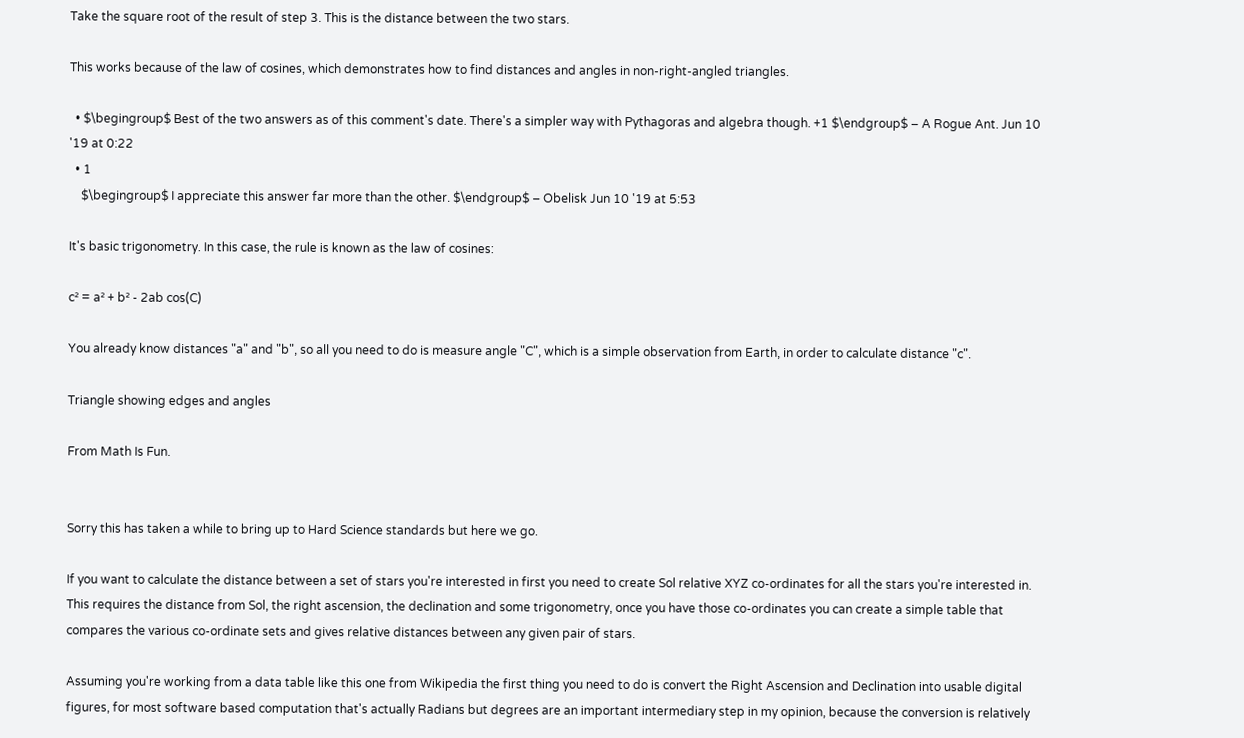Take the square root of the result of step 3. This is the distance between the two stars.

This works because of the law of cosines, which demonstrates how to find distances and angles in non-right-angled triangles.

  • $\begingroup$ Best of the two answers as of this comment's date. There's a simpler way with Pythagoras and algebra though. +1 $\endgroup$ – A Rogue Ant. Jun 10 '19 at 0:22
  • 1
    $\begingroup$ I appreciate this answer far more than the other. $\endgroup$ – Obelisk Jun 10 '19 at 5:53

It's basic trigonometry. In this case, the rule is known as the law of cosines:

c² = a² + b² - 2ab cos(C)

You already know distances "a" and "b", so all you need to do is measure angle "C", which is a simple observation from Earth, in order to calculate distance "c".

Triangle showing edges and angles

From Math Is Fun.


Sorry this has taken a while to bring up to Hard Science standards but here we go.

If you want to calculate the distance between a set of stars you're interested in first you need to create Sol relative XYZ co-ordinates for all the stars you're interested in. This requires the distance from Sol, the right ascension, the declination and some trigonometry, once you have those co-ordinates you can create a simple table that compares the various co-ordinate sets and gives relative distances between any given pair of stars.

Assuming you're working from a data table like this one from Wikipedia the first thing you need to do is convert the Right Ascension and Declination into usable digital figures, for most software based computation that's actually Radians but degrees are an important intermediary step in my opinion, because the conversion is relatively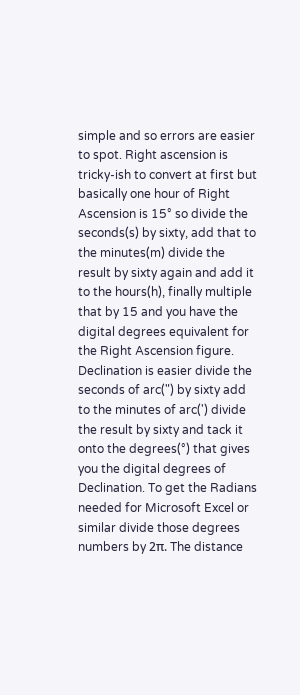simple and so errors are easier to spot. Right ascension is tricky-ish to convert at first but basically one hour of Right Ascension is 15° so divide the seconds(s) by sixty, add that to the minutes(m) divide the result by sixty again and add it to the hours(h), finally multiple that by 15 and you have the digital degrees equivalent for the Right Ascension figure. Declination is easier divide the seconds of arc(") by sixty add to the minutes of arc(') divide the result by sixty and tack it onto the degrees(°) that gives you the digital degrees of Declination. To get the Radians needed for Microsoft Excel or similar divide those degrees numbers by 2π. The distance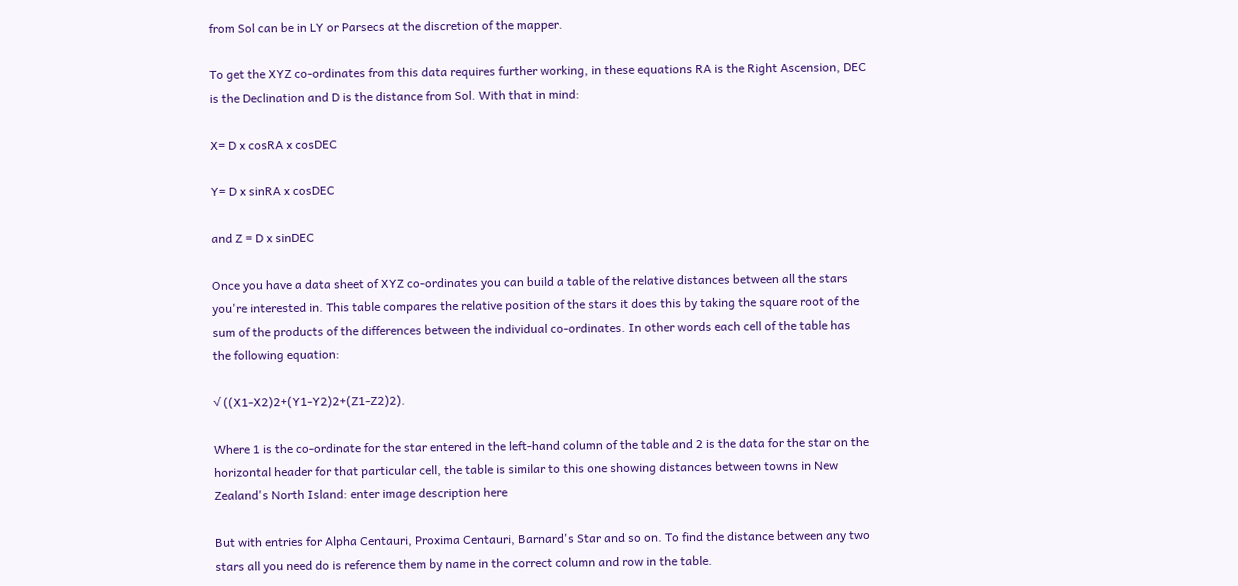from Sol can be in LY or Parsecs at the discretion of the mapper.

To get the XYZ co-ordinates from this data requires further working, in these equations RA is the Right Ascension, DEC is the Declination and D is the distance from Sol. With that in mind:

X= D x cosRA x cosDEC

Y= D x sinRA x cosDEC

and Z = D x sinDEC

Once you have a data sheet of XYZ co-ordinates you can build a table of the relative distances between all the stars you're interested in. This table compares the relative position of the stars it does this by taking the square root of the sum of the products of the differences between the individual co-ordinates. In other words each cell of the table has the following equation:

√ ((X1-X2)2+(Y1-Y2)2+(Z1-Z2)2).

Where 1 is the co-ordinate for the star entered in the left-hand column of the table and 2 is the data for the star on the horizontal header for that particular cell, the table is similar to this one showing distances between towns in New Zealand's North Island: enter image description here

But with entries for Alpha Centauri, Proxima Centauri, Barnard's Star and so on. To find the distance between any two stars all you need do is reference them by name in the correct column and row in the table.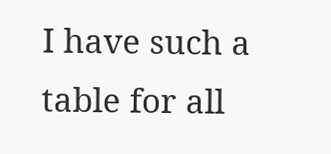I have such a table for all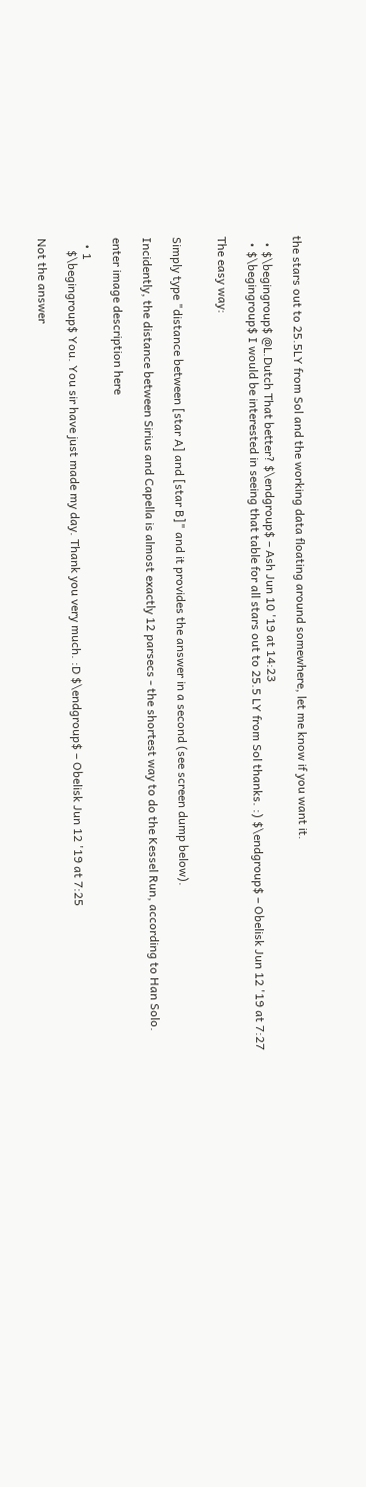the stars out to 25.5LY from Sol and the working data floating around somewhere, let me know if you want it.

  • $\begingroup$ @L.Dutch That better? $\endgroup$ – Ash Jun 10 '19 at 14:23
  • $\begingroup$ I would be interested in seeing that table for all stars out to 25.5 LY from Sol thanks. :) $\endgroup$ – Obelisk Jun 12 '19 at 7:27

The easy way:


Simply type "distance between [star A] and [star B]" and it provides the answer in a second (see screen dump below).

Incidently, the distance between Sirius and Capella is almost exactly 12 parsecs - the shortest way to do the Kessel Run, according to Han Solo.

enter image description here

  • 1
    $\begingroup$ You. You sir have just made my day. Thank you very much. :D $\endgroup$ – Obelisk Jun 12 '19 at 7:25

Not the answer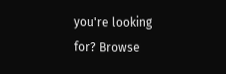you're looking for? Browse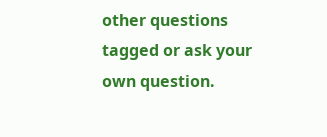other questions tagged or ask your own question.